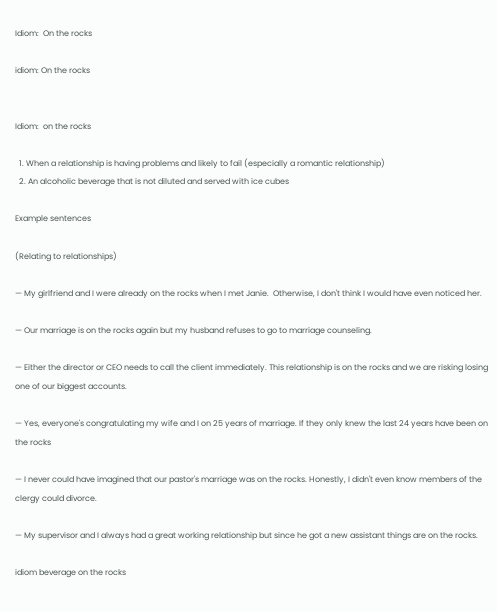Idiom:  On the rocks

idiom: On the rocks


Idiom:  on the rocks

  1. When a relationship is having problems and likely to fail (especially a romantic relationship)
  2. An alcoholic beverage that is not diluted and served with ice cubes

Example sentences

(Relating to relationships)

— My girlfriend and I were already on the rocks when I met Janie.  Otherwise, I don't think I would have even noticed her.

— Our marriage is on the rocks again but my husband refuses to go to marriage counseling.

— Either the director or CEO needs to call the client immediately. This relationship is on the rocks and we are risking losing one of our biggest accounts.

— Yes, everyone's congratulating my wife and I on 25 years of marriage. If they only knew the last 24 years have been on the rocks

— I never could have imagined that our pastor's marriage was on the rocks. Honestly, I didn't even know members of the clergy could divorce.

— My supervisor and I always had a great working relationship but since he got a new assistant things are on the rocks.

idiom beverage on the rocks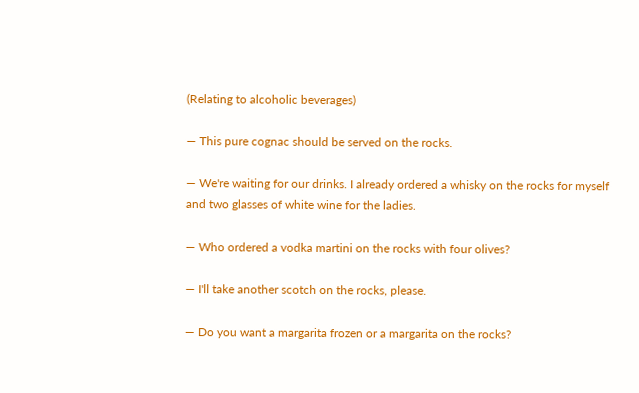(Relating to alcoholic beverages)

— This pure cognac should be served on the rocks.

— We're waiting for our drinks. I already ordered a whisky on the rocks for myself and two glasses of white wine for the ladies.

— Who ordered a vodka martini on the rocks with four olives?

— I'll take another scotch on the rocks, please.

— Do you want a margarita frozen or a margarita on the rocks?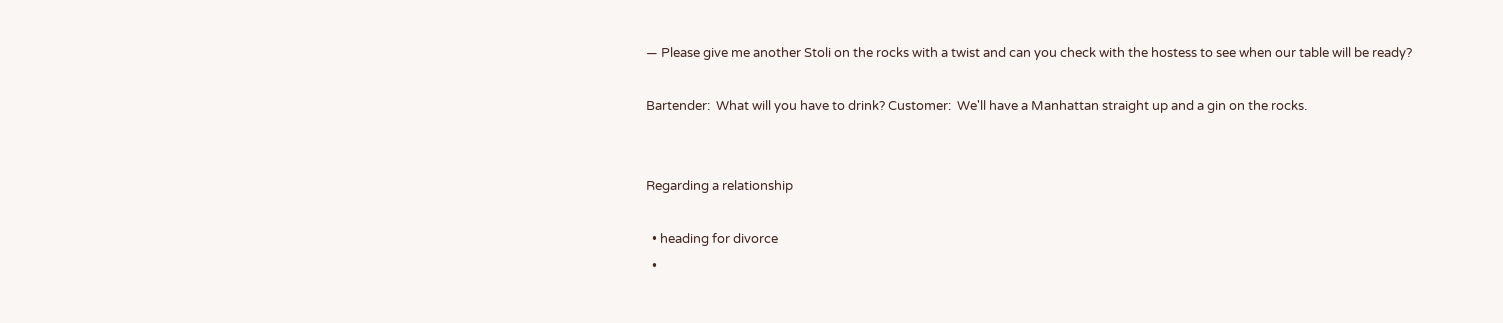— Please give me another Stoli on the rocks with a twist and can you check with the hostess to see when our table will be ready?

Bartender:  What will you have to drink? Customer:  We'll have a Manhattan straight up and a gin on the rocks.


Regarding a relationship

  • heading for divorce
  •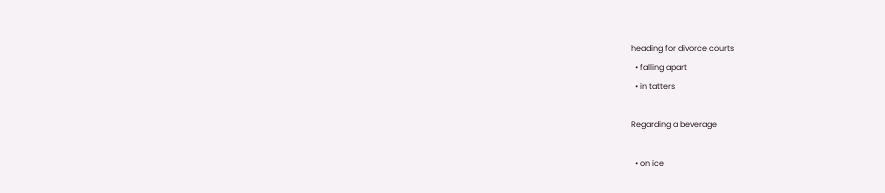heading for divorce courts
  • falling apart
  • in tatters

Regarding a beverage

  • on ice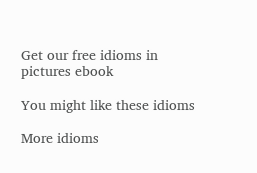Get our free idioms in pictures ebook

You might like these idioms

More idioms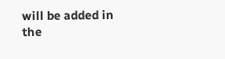will be added in the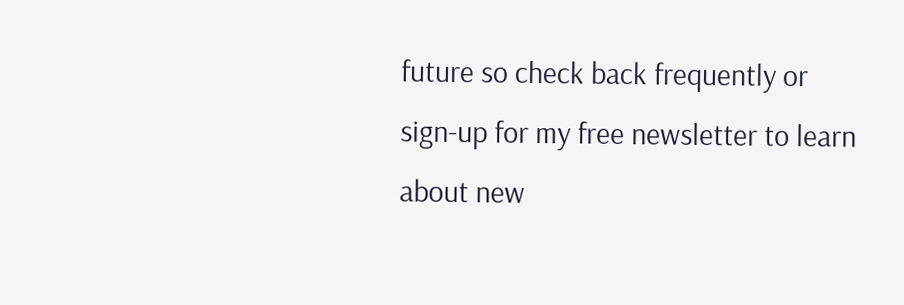future so check back frequently or sign-up for my free newsletter to learn about new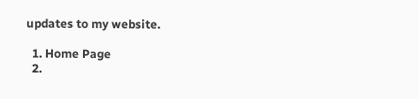updates to my website.

  1. Home Page
  2.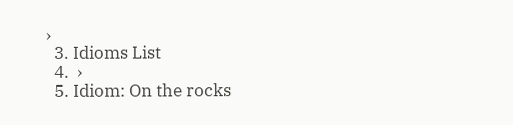›
  3. Idioms List
  4.  ›
  5. Idiom: On the rocks